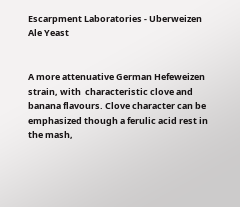Escarpment Laboratories - Uberweizen Ale Yeast


A more attenuative German Hefeweizen strain, with  characteristic clove and banana flavours. Clove character can be emphasized though a ferulic acid rest in the mash,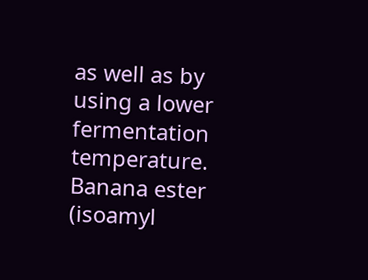as well as by using a lower fermentation temperature. Banana ester (isoamyl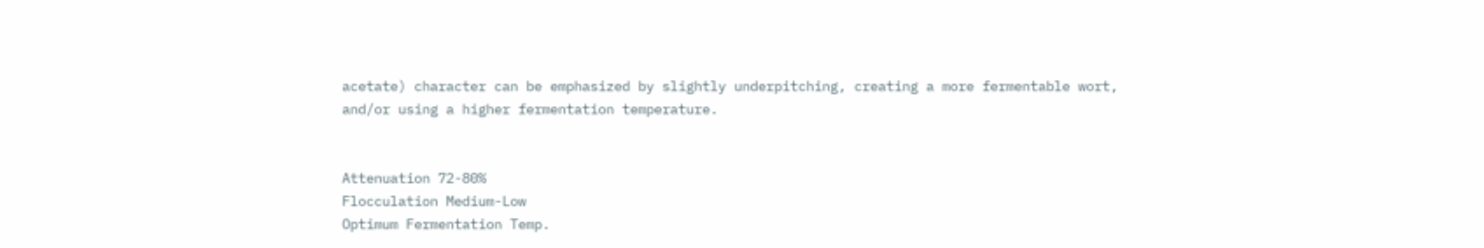acetate) character can be emphasized by slightly underpitching, creating a more fermentable wort, and/or using a higher fermentation temperature.


Attenuation 72-80%
Flocculation Medium-Low
Optimum Fermentation Temp.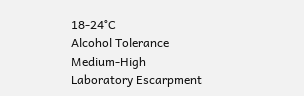18-24°C
Alcohol Tolerance Medium-High
Laboratory Escarpment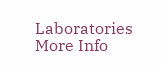Laboratories
More Info